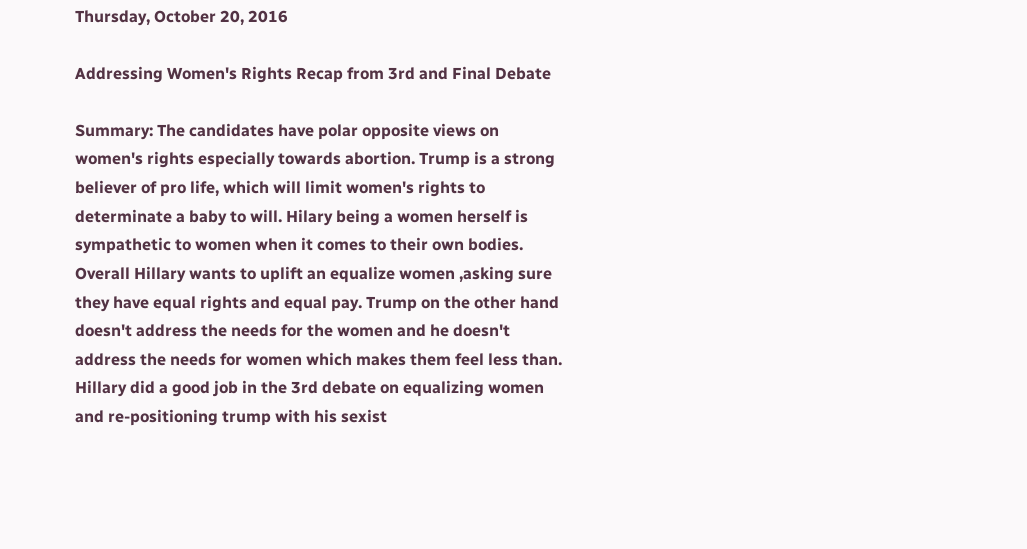Thursday, October 20, 2016

Addressing Women's Rights Recap from 3rd and Final Debate

Summary: The candidates have polar opposite views on women's rights especially towards abortion. Trump is a strong believer of pro life, which will limit women's rights to determinate a baby to will. Hilary being a women herself is sympathetic to women when it comes to their own bodies. Overall Hillary wants to uplift an equalize women ,asking sure they have equal rights and equal pay. Trump on the other hand doesn't address the needs for the women and he doesn't address the needs for women which makes them feel less than. Hillary did a good job in the 3rd debate on equalizing women and re-positioning trump with his sexist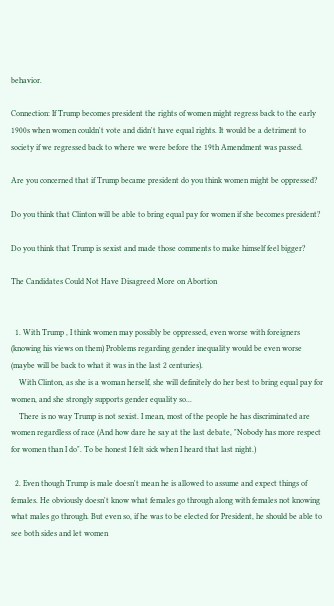behavior.

Connection: If Trump becomes president the rights of women might regress back to the early 1900s when women couldn't vote and didn't have equal rights. It would be a detriment to society if we regressed back to where we were before the 19th Amendment was passed.

Are you concerned that if Trump became president do you think women might be oppressed?

Do you think that Clinton will be able to bring equal pay for women if she becomes president?

Do you think that Trump is sexist and made those comments to make himself feel bigger?

The Candidates Could Not Have Disagreed More on Abortion


  1. With Trump , I think women may possibly be oppressed, even worse with foreigners (knowing his views on them) Problems regarding gender inequality would be even worse (maybe will be back to what it was in the last 2 centuries).
    With Clinton, as she is a woman herself, she will definitely do her best to bring equal pay for women, and she strongly supports gender equality so...
    There is no way Trump is not sexist. I mean, most of the people he has discriminated are women regardless of race (And how dare he say at the last debate, "Nobody has more respect for women than I do". To be honest I felt sick when I heard that last night.)

  2. Even though Trump is male doesn't mean he is allowed to assume and expect things of females. He obviously doesn't know what females go through along with females not knowing what males go through. But even so, if he was to be elected for President, he should be able to see both sides and let women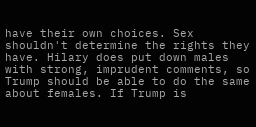have their own choices. Sex shouldn't determine the rights they have. Hilary does put down males with strong, imprudent comments, so Trump should be able to do the same about females. If Trump is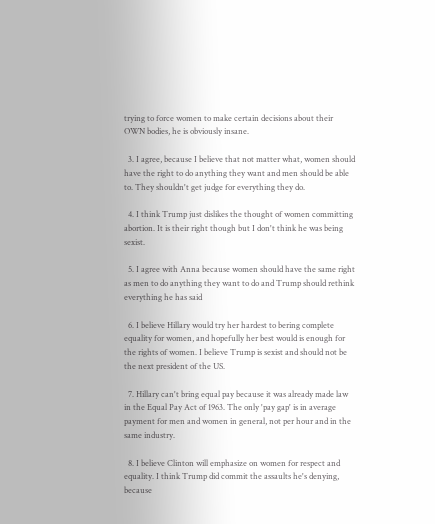trying to force women to make certain decisions about their OWN bodies, he is obviously insane.

  3. I agree, because I believe that not matter what, women should have the right to do anything they want and men should be able to. They shouldn't get judge for everything they do.

  4. I think Trump just dislikes the thought of women committing abortion. It is their right though but I don't think he was being sexist.

  5. I agree with Anna because women should have the same right as men to do anything they want to do and Trump should rethink everything he has said

  6. I believe Hillary would try her hardest to bering complete equality for women, and hopefully her best would is enough for the rights of women. I believe Trump is sexist and should not be the next president of the US.

  7. Hillary can't bring equal pay because it was already made law in the Equal Pay Act of 1963. The only 'pay gap' is in average payment for men and women in general, not per hour and in the same industry.

  8. I believe Clinton will emphasize on women for respect and equality. I think Trump did commit the assaults he's denying, because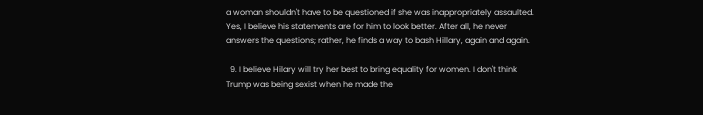a woman shouldn't have to be questioned if she was inappropriately assaulted. Yes, I believe his statements are for him to look better. After all, he never answers the questions; rather, he finds a way to bash Hillary, again and again.

  9. I believe Hilary will try her best to bring equality for women. I don't think Trump was being sexist when he made the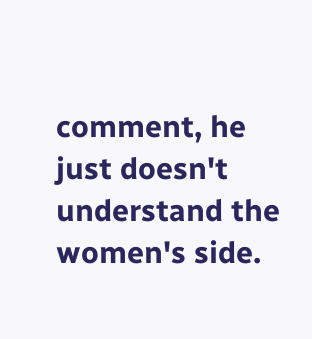comment, he just doesn't understand the women's side.